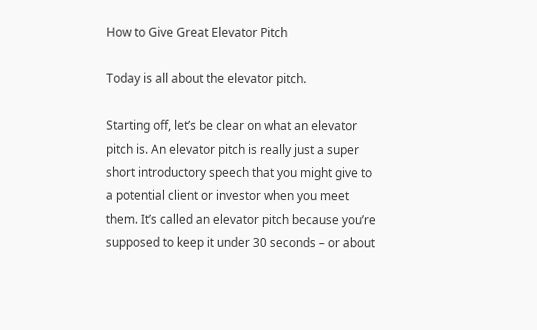How to Give Great Elevator Pitch

Today is all about the elevator pitch.

Starting off, let’s be clear on what an elevator pitch is. An elevator pitch is really just a super short introductory speech that you might give to a potential client or investor when you meet them. It’s called an elevator pitch because you’re supposed to keep it under 30 seconds – or about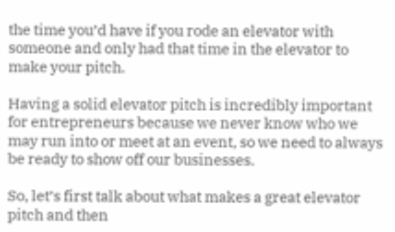the time you’d have if you rode an elevator with someone and only had that time in the elevator to make your pitch.

Having a solid elevator pitch is incredibly important for entrepreneurs because we never know who we may run into or meet at an event, so we need to always be ready to show off our businesses.

So, let’s first talk about what makes a great elevator pitch and then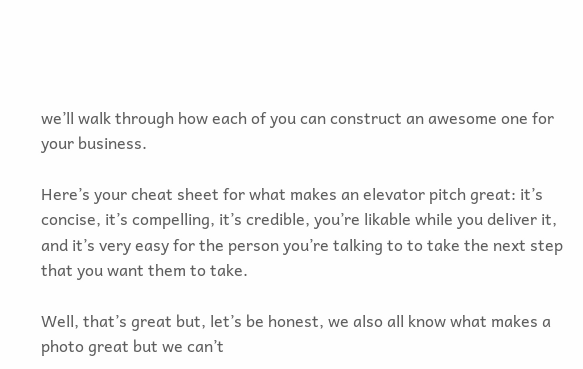we’ll walk through how each of you can construct an awesome one for your business.

Here’s your cheat sheet for what makes an elevator pitch great: it’s concise, it’s compelling, it’s credible, you’re likable while you deliver it, and it’s very easy for the person you’re talking to to take the next step that you want them to take.

Well, that’s great but, let’s be honest, we also all know what makes a photo great but we can’t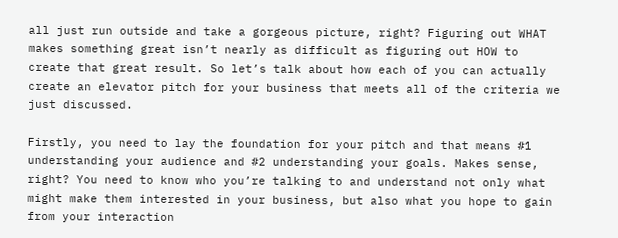all just run outside and take a gorgeous picture, right? Figuring out WHAT makes something great isn’t nearly as difficult as figuring out HOW to create that great result. So let’s talk about how each of you can actually create an elevator pitch for your business that meets all of the criteria we just discussed.

Firstly, you need to lay the foundation for your pitch and that means #1 understanding your audience and #2 understanding your goals. Makes sense, right? You need to know who you’re talking to and understand not only what might make them interested in your business, but also what you hope to gain from your interaction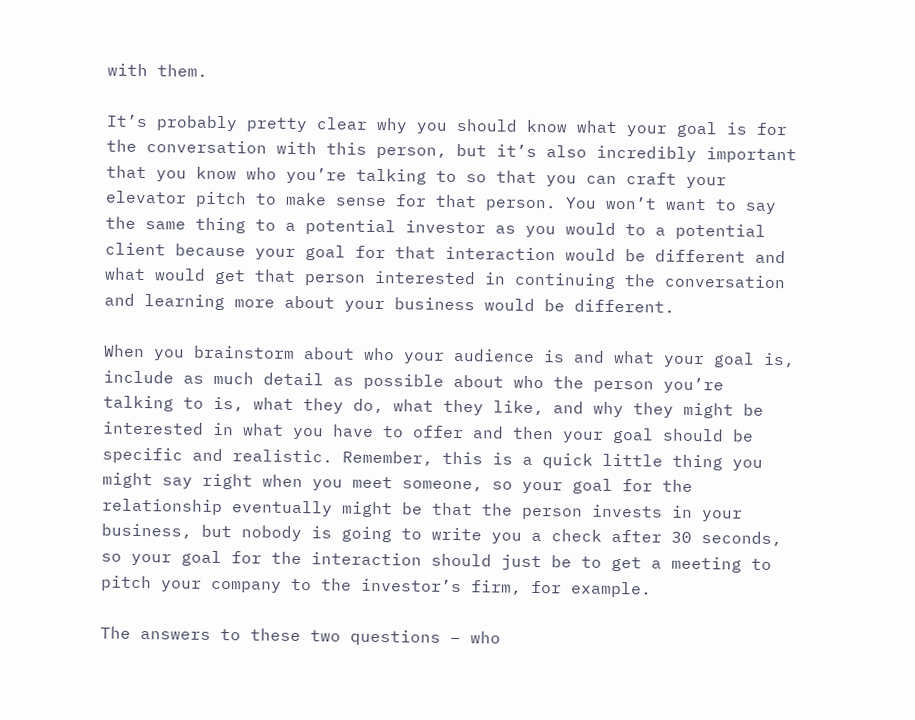with them.

It’s probably pretty clear why you should know what your goal is for the conversation with this person, but it’s also incredibly important that you know who you’re talking to so that you can craft your elevator pitch to make sense for that person. You won’t want to say the same thing to a potential investor as you would to a potential client because your goal for that interaction would be different and what would get that person interested in continuing the conversation and learning more about your business would be different.

When you brainstorm about who your audience is and what your goal is, include as much detail as possible about who the person you’re talking to is, what they do, what they like, and why they might be interested in what you have to offer and then your goal should be specific and realistic. Remember, this is a quick little thing you might say right when you meet someone, so your goal for the relationship eventually might be that the person invests in your business, but nobody is going to write you a check after 30 seconds, so your goal for the interaction should just be to get a meeting to pitch your company to the investor’s firm, for example.

The answers to these two questions – who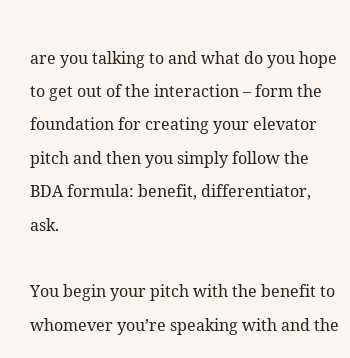are you talking to and what do you hope to get out of the interaction – form the foundation for creating your elevator pitch and then you simply follow the BDA formula: benefit, differentiator, ask.

You begin your pitch with the benefit to whomever you’re speaking with and the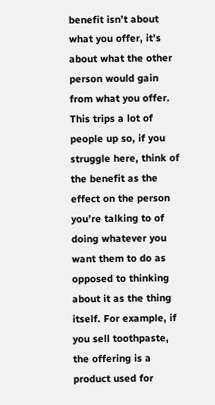benefit isn’t about what you offer, it’s about what the other person would gain from what you offer. This trips a lot of people up so, if you struggle here, think of the benefit as the effect on the person you’re talking to of doing whatever you want them to do as opposed to thinking about it as the thing itself. For example, if you sell toothpaste, the offering is a product used for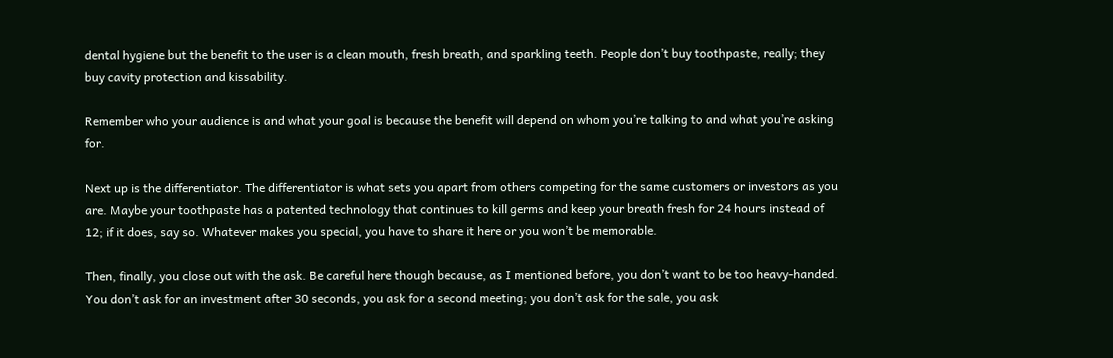dental hygiene but the benefit to the user is a clean mouth, fresh breath, and sparkling teeth. People don’t buy toothpaste, really; they buy cavity protection and kissability.

Remember who your audience is and what your goal is because the benefit will depend on whom you’re talking to and what you’re asking for.

Next up is the differentiator. The differentiator is what sets you apart from others competing for the same customers or investors as you are. Maybe your toothpaste has a patented technology that continues to kill germs and keep your breath fresh for 24 hours instead of 12; if it does, say so. Whatever makes you special, you have to share it here or you won’t be memorable.

Then, finally, you close out with the ask. Be careful here though because, as I mentioned before, you don’t want to be too heavy-handed. You don’t ask for an investment after 30 seconds, you ask for a second meeting; you don’t ask for the sale, you ask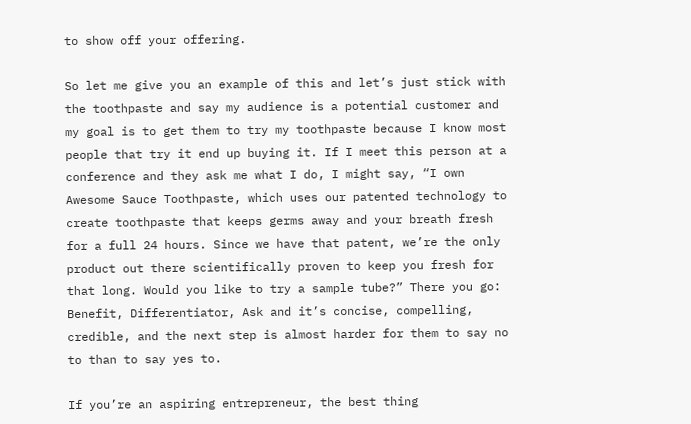to show off your offering.

So let me give you an example of this and let’s just stick with the toothpaste and say my audience is a potential customer and my goal is to get them to try my toothpaste because I know most people that try it end up buying it. If I meet this person at a conference and they ask me what I do, I might say, “I own Awesome Sauce Toothpaste, which uses our patented technology to create toothpaste that keeps germs away and your breath fresh for a full 24 hours. Since we have that patent, we’re the only product out there scientifically proven to keep you fresh for that long. Would you like to try a sample tube?” There you go: Benefit, Differentiator, Ask and it’s concise, compelling, credible, and the next step is almost harder for them to say no to than to say yes to.

If you’re an aspiring entrepreneur, the best thing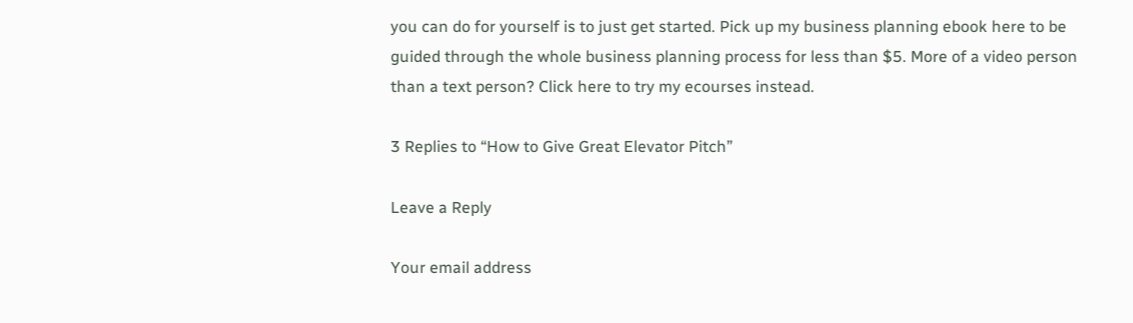you can do for yourself is to just get started. Pick up my business planning ebook here to be guided through the whole business planning process for less than $5. More of a video person than a text person? Click here to try my ecourses instead.

3 Replies to “How to Give Great Elevator Pitch”

Leave a Reply

Your email address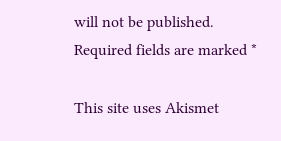will not be published. Required fields are marked *

This site uses Akismet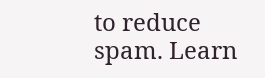to reduce spam. Learn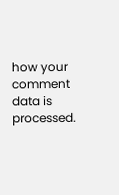how your comment data is processed.